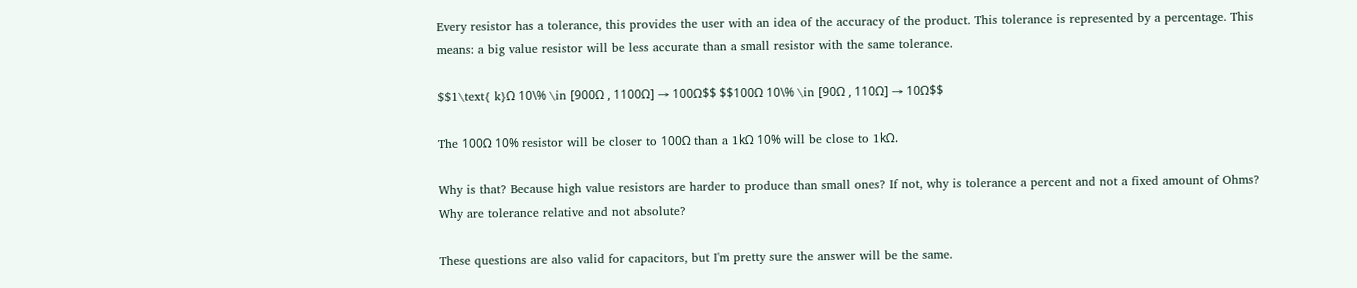Every resistor has a tolerance, this provides the user with an idea of the accuracy of the product. This tolerance is represented by a percentage. This means: a big value resistor will be less accurate than a small resistor with the same tolerance.

$$1\text{ k}Ω 10\% \in [900Ω , 1100Ω] → 100Ω$$ $$100Ω 10\% \in [90Ω , 110Ω] → 10Ω$$

The 100Ω 10% resistor will be closer to 100Ω than a 1kΩ 10% will be close to 1kΩ.

Why is that? Because high value resistors are harder to produce than small ones? If not, why is tolerance a percent and not a fixed amount of Ohms? Why are tolerance relative and not absolute?

These questions are also valid for capacitors, but I'm pretty sure the answer will be the same.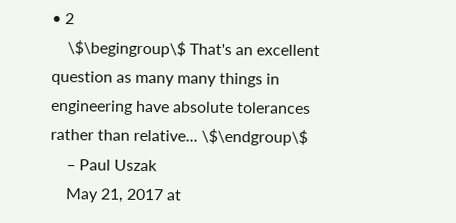• 2
    \$\begingroup\$ That's an excellent question as many many things in engineering have absolute tolerances rather than relative... \$\endgroup\$
    – Paul Uszak
    May 21, 2017 at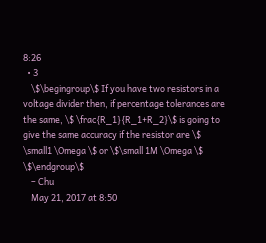8:26
  • 3
    \$\begingroup\$ If you have two resistors in a voltage divider then, if percentage tolerances are the same, \$ \frac{R_1}{R_1+R_2}\$ is going to give the same accuracy if the resistor are \$ \small1 \Omega \$ or \$\small 1M \Omega \$ \$\endgroup\$
    – Chu
    May 21, 2017 at 8:50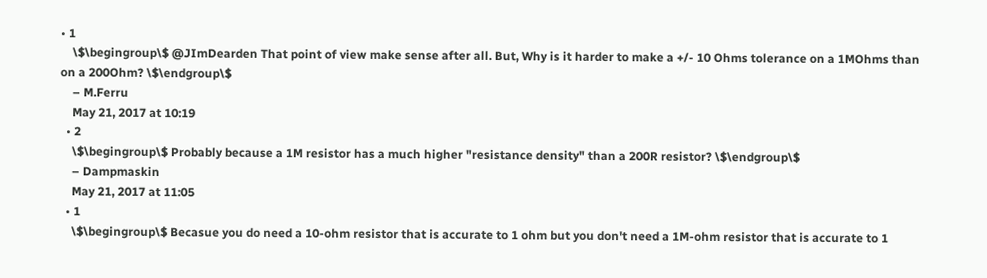• 1
    \$\begingroup\$ @JImDearden That point of view make sense after all. But, Why is it harder to make a +/- 10 Ohms tolerance on a 1MOhms than on a 200Ohm? \$\endgroup\$
    – M.Ferru
    May 21, 2017 at 10:19
  • 2
    \$\begingroup\$ Probably because a 1M resistor has a much higher "resistance density" than a 200R resistor? \$\endgroup\$
    – Dampmaskin
    May 21, 2017 at 11:05
  • 1
    \$\begingroup\$ Becasue you do need a 10-ohm resistor that is accurate to 1 ohm but you don't need a 1M-ohm resistor that is accurate to 1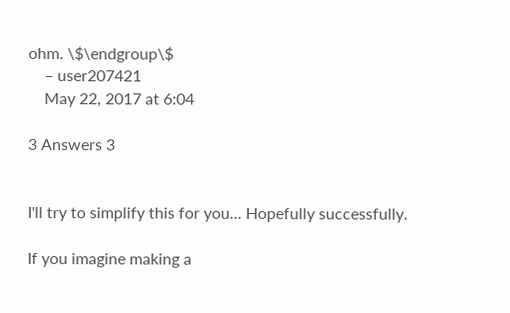ohm. \$\endgroup\$
    – user207421
    May 22, 2017 at 6:04

3 Answers 3


I'll try to simplify this for you... Hopefully successfully.

If you imagine making a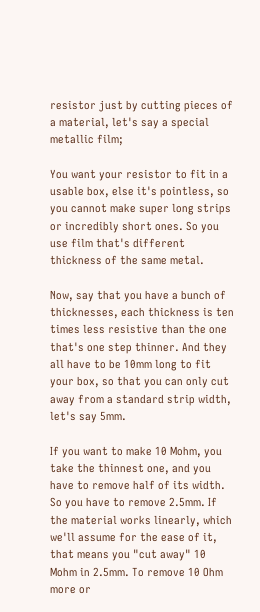resistor just by cutting pieces of a material, let's say a special metallic film;

You want your resistor to fit in a usable box, else it's pointless, so you cannot make super long strips or incredibly short ones. So you use film that's different thickness of the same metal.

Now, say that you have a bunch of thicknesses, each thickness is ten times less resistive than the one that's one step thinner. And they all have to be 10mm long to fit your box, so that you can only cut away from a standard strip width, let's say 5mm.

If you want to make 10 Mohm, you take the thinnest one, and you have to remove half of its width. So you have to remove 2.5mm. If the material works linearly, which we'll assume for the ease of it, that means you "cut away" 10 Mohm in 2.5mm. To remove 10 Ohm more or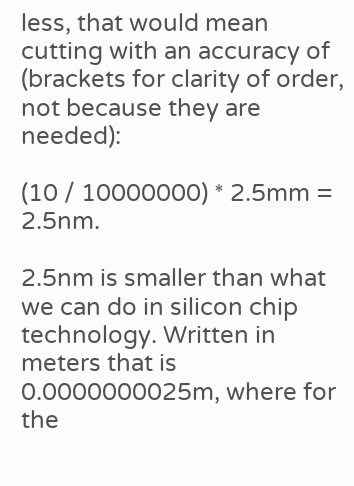less, that would mean cutting with an accuracy of (brackets for clarity of order, not because they are needed):

(10 / 10000000) * 2.5mm = 2.5nm.

2.5nm is smaller than what we can do in silicon chip technology. Written in meters that is 0.0000000025m, where for the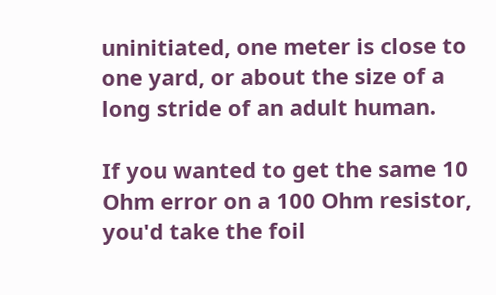uninitiated, one meter is close to one yard, or about the size of a long stride of an adult human.

If you wanted to get the same 10 Ohm error on a 100 Ohm resistor, you'd take the foil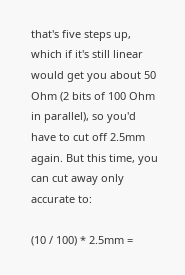that's five steps up, which if it's still linear would get you about 50 Ohm (2 bits of 100 Ohm in parallel), so you'd have to cut off 2.5mm again. But this time, you can cut away only accurate to:

(10 / 100) * 2.5mm =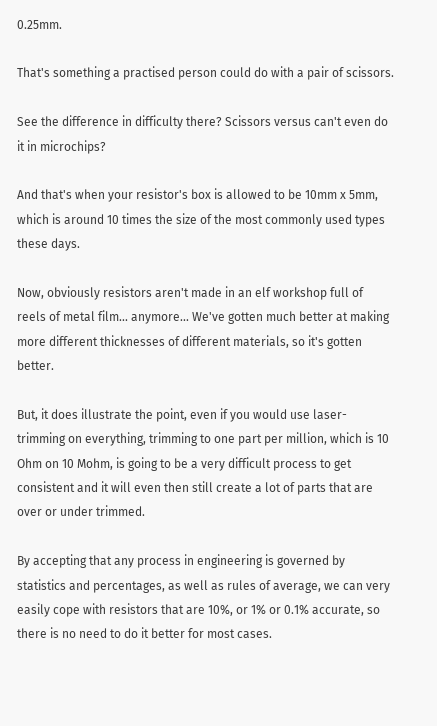0.25mm.

That's something a practised person could do with a pair of scissors.

See the difference in difficulty there? Scissors versus can't even do it in microchips?

And that's when your resistor's box is allowed to be 10mm x 5mm, which is around 10 times the size of the most commonly used types these days.

Now, obviously resistors aren't made in an elf workshop full of reels of metal film... anymore... We've gotten much better at making more different thicknesses of different materials, so it's gotten better.

But, it does illustrate the point, even if you would use laser-trimming on everything, trimming to one part per million, which is 10 Ohm on 10 Mohm, is going to be a very difficult process to get consistent and it will even then still create a lot of parts that are over or under trimmed.

By accepting that any process in engineering is governed by statistics and percentages, as well as rules of average, we can very easily cope with resistors that are 10%, or 1% or 0.1% accurate, so there is no need to do it better for most cases.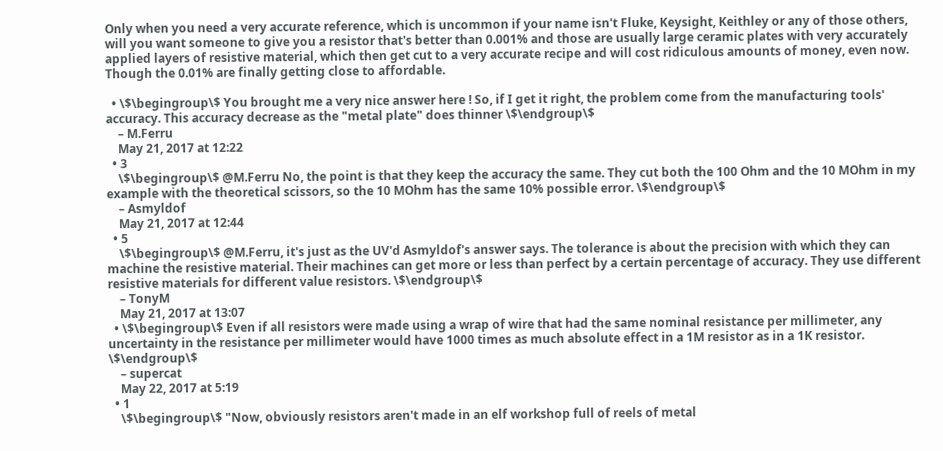Only when you need a very accurate reference, which is uncommon if your name isn't Fluke, Keysight, Keithley or any of those others, will you want someone to give you a resistor that's better than 0.001% and those are usually large ceramic plates with very accurately applied layers of resistive material, which then get cut to a very accurate recipe and will cost ridiculous amounts of money, even now. Though the 0.01% are finally getting close to affordable.

  • \$\begingroup\$ You brought me a very nice answer here ! So, if I get it right, the problem come from the manufacturing tools' accuracy. This accuracy decrease as the "metal plate" does thinner \$\endgroup\$
    – M.Ferru
    May 21, 2017 at 12:22
  • 3
    \$\begingroup\$ @M.Ferru No, the point is that they keep the accuracy the same. They cut both the 100 Ohm and the 10 MOhm in my example with the theoretical scissors, so the 10 MOhm has the same 10% possible error. \$\endgroup\$
    – Asmyldof
    May 21, 2017 at 12:44
  • 5
    \$\begingroup\$ @M.Ferru, it's just as the UV'd Asmyldof's answer says. The tolerance is about the precision with which they can machine the resistive material. Their machines can get more or less than perfect by a certain percentage of accuracy. They use different resistive materials for different value resistors. \$\endgroup\$
    – TonyM
    May 21, 2017 at 13:07
  • \$\begingroup\$ Even if all resistors were made using a wrap of wire that had the same nominal resistance per millimeter, any uncertainty in the resistance per millimeter would have 1000 times as much absolute effect in a 1M resistor as in a 1K resistor. \$\endgroup\$
    – supercat
    May 22, 2017 at 5:19
  • 1
    \$\begingroup\$ "Now, obviously resistors aren't made in an elf workshop full of reels of metal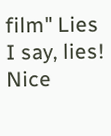film" Lies I say, lies! Nice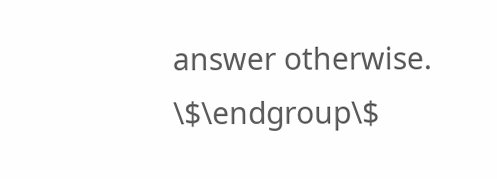answer otherwise. \$\endgroup\$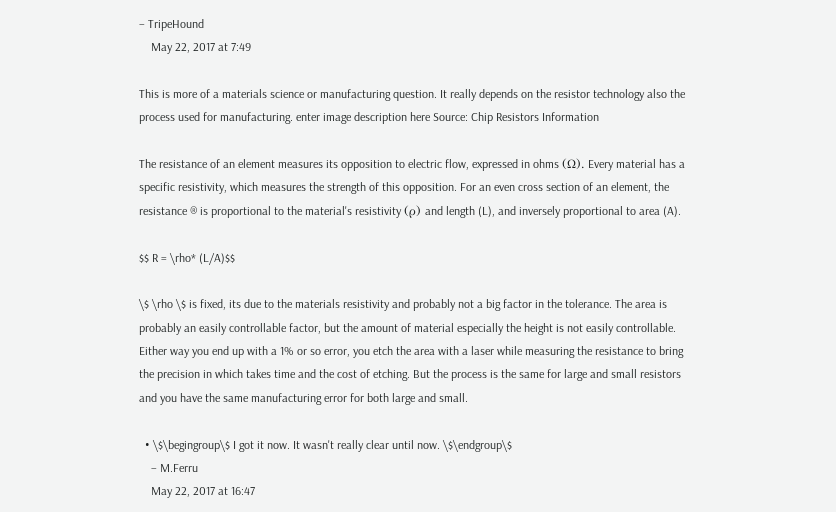– TripeHound
    May 22, 2017 at 7:49

This is more of a materials science or manufacturing question. It really depends on the resistor technology also the process used for manufacturing. enter image description here Source: Chip Resistors Information

The resistance of an element measures its opposition to electric flow, expressed in ohms (Ω). Every material has a specific resistivity, which measures the strength of this opposition. For an even cross section of an element, the resistance ® is proportional to the material's resistivity (ρ) and length (L), and inversely proportional to area (A).

$$ R = \rho* (L/A)$$

\$ \rho \$ is fixed, its due to the materials resistivity and probably not a big factor in the tolerance. The area is probably an easily controllable factor, but the amount of material especially the height is not easily controllable. Either way you end up with a 1% or so error, you etch the area with a laser while measuring the resistance to bring the precision in which takes time and the cost of etching. But the process is the same for large and small resistors and you have the same manufacturing error for both large and small.

  • \$\begingroup\$ I got it now. It wasn't really clear until now. \$\endgroup\$
    – M.Ferru
    May 22, 2017 at 16:47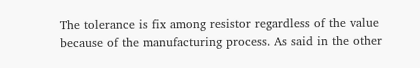The tolerance is fix among resistor regardless of the value because of the manufacturing process. As said in the other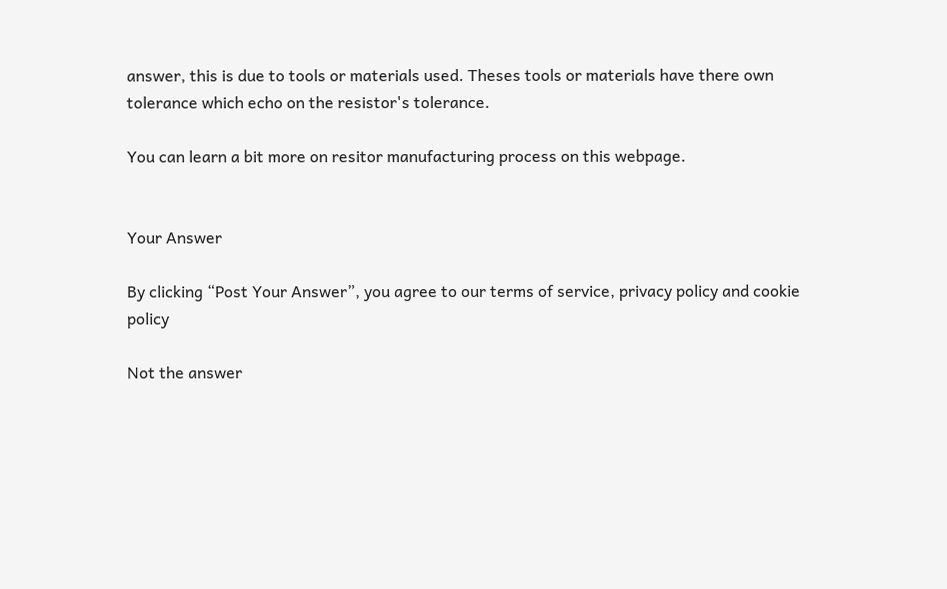answer, this is due to tools or materials used. Theses tools or materials have there own tolerance which echo on the resistor's tolerance.

You can learn a bit more on resitor manufacturing process on this webpage.


Your Answer

By clicking “Post Your Answer”, you agree to our terms of service, privacy policy and cookie policy

Not the answer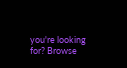you're looking for? Browse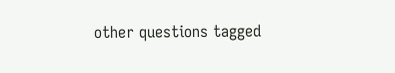other questions tagged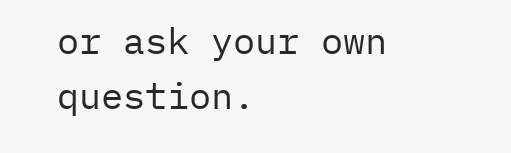or ask your own question.